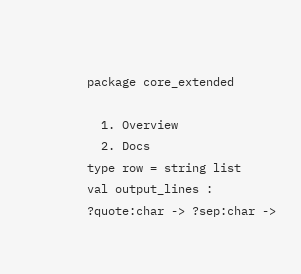package core_extended

  1. Overview
  2. Docs
type row = string list
val output_lines : ?quote:char -> ?sep:char ->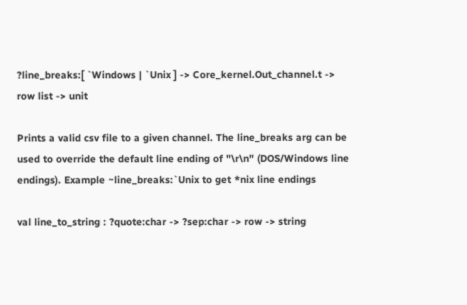?line_breaks:[ `Windows | `Unix ] -> Core_kernel.Out_channel.t -> row list -> unit

Prints a valid csv file to a given channel. The line_breaks arg can be used to override the default line ending of "\r\n" (DOS/Windows line endings). Example ~line_breaks:`Unix to get *nix line endings

val line_to_string : ?quote:char -> ?sep:char -> row -> string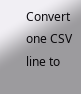Convert one CSV line to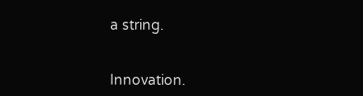a string.


Innovation.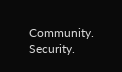Community. Security.